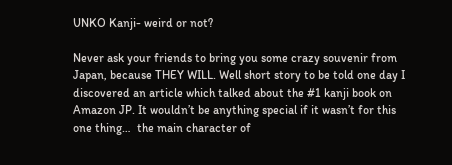UNKO Kanji- weird or not?

Never ask your friends to bring you some crazy souvenir from Japan, because THEY WILL. Well short story to be told one day I discovered an article which talked about the #1 kanji book on Amazon JP. It wouldn’t be anything special if it wasn’t for this one thing…  the main character of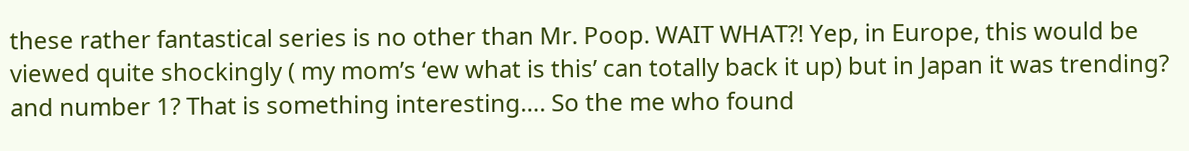these rather fantastical series is no other than Mr. Poop. WAIT WHAT?! Yep, in Europe, this would be viewed quite shockingly ( my mom’s ‘ew what is this’ can totally back it up) but in Japan it was trending? and number 1? That is something interesting…. So the me who found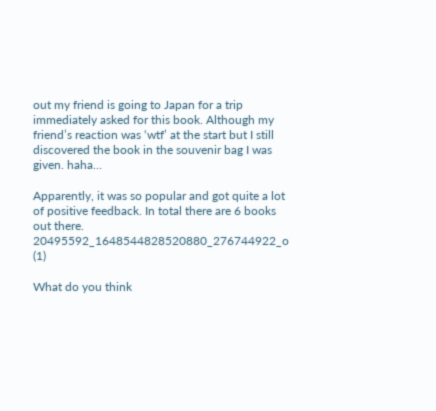out my friend is going to Japan for a trip immediately asked for this book. Although my friend’s reaction was ‘wtf’ at the start but I still discovered the book in the souvenir bag I was given. haha…

Apparently, it was so popular and got quite a lot of positive feedback. In total there are 6 books out there.
20495592_1648544828520880_276744922_o (1)

What do you think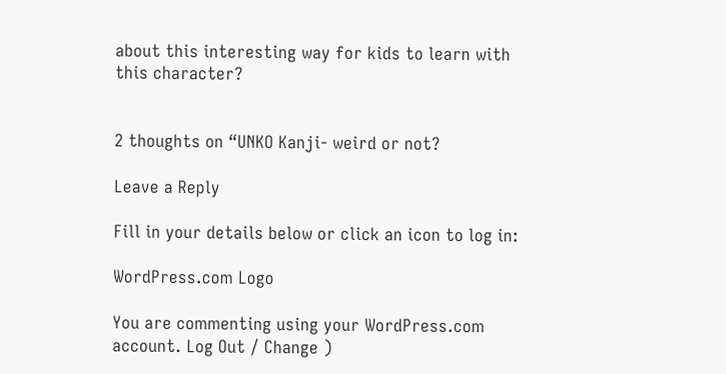about this interesting way for kids to learn with this character?


2 thoughts on “UNKO Kanji- weird or not?

Leave a Reply

Fill in your details below or click an icon to log in:

WordPress.com Logo

You are commenting using your WordPress.com account. Log Out / Change )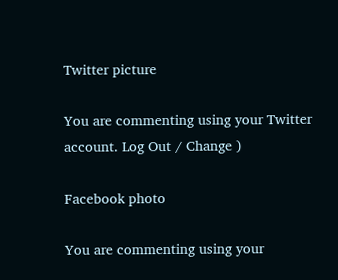Twitter picture

You are commenting using your Twitter account. Log Out / Change )

Facebook photo

You are commenting using your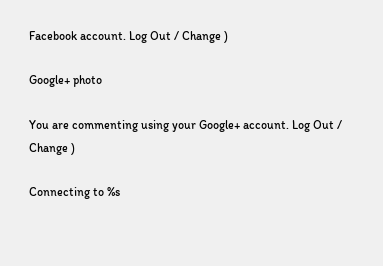Facebook account. Log Out / Change )

Google+ photo

You are commenting using your Google+ account. Log Out / Change )

Connecting to %s